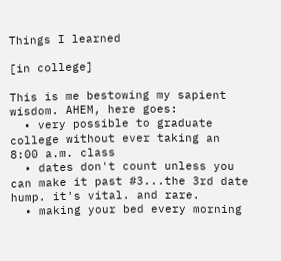Things I learned

[in college]

This is me bestowing my sapient wisdom. AHEM, here goes:
  • very possible to graduate college without ever taking an 8:00 a.m. class
  • dates don't count unless you can make it past #3...the 3rd date hump. it's vital. and rare.
  • making your bed every morning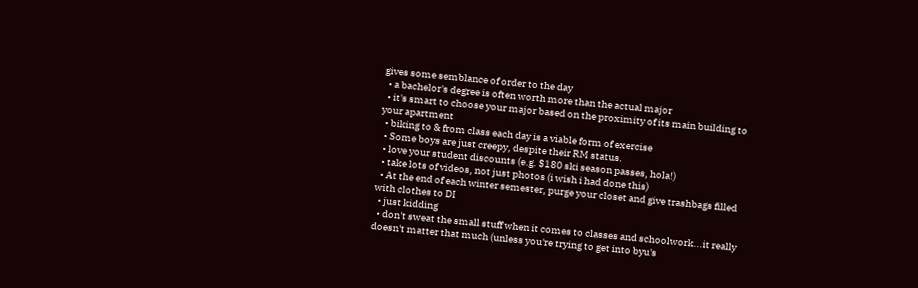gives some semblance of order to the day
  • a bachelor's degree is often worth more than the actual major
  • it's smart to choose your major based on the proximity of its main building to your apartment
  • biking to & from class each day is a viable form of exercise
  • Some boys are just creepy, despite their RM status.
  • love your student discounts (e.g. $180 ski season passes, hola!)
  • take lots of videos, not just photos (i wish i had done this)
  • At the end of each winter semester, purge your closet and give trashbags filled with clothes to DI
  • just kidding
  • don't sweat the small stuff when it comes to classes and schoolwork...it really doesn't matter that much (unless you're trying to get into byu's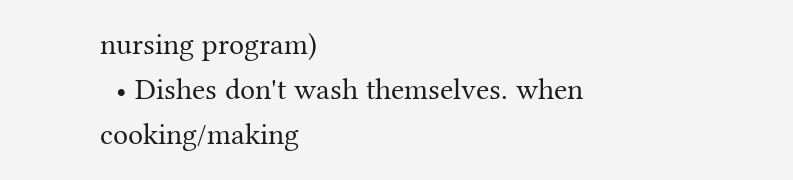nursing program)
  • Dishes don't wash themselves. when cooking/making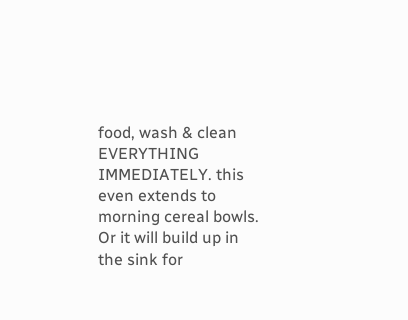food, wash & clean EVERYTHING IMMEDIATELY. this even extends to morning cereal bowls. Or it will build up in the sink for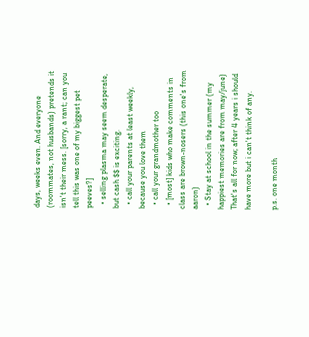days, weeks even. And everyone (roommates, not husbands) pretends it isn't their mess. [sorry, a rant; can you tell this was one of my biggest pet peeves?]
  • selling plasma may seem desperate, but cash $$ is exciting.
  • call your parents at least weekly, because you love them
  • call your grandmother too
  • [most] kids who make comments in class are brown-nosers (this one's from aaron)
  • Stay at school in the summer (my happiest memories are from may/june)
That's all for now; after 4 years i should have more but i can't think of any.

p.s. one month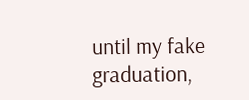until my fake graduation,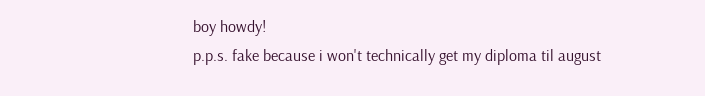boy howdy!
p.p.s. fake because i won't technically get my diploma til august